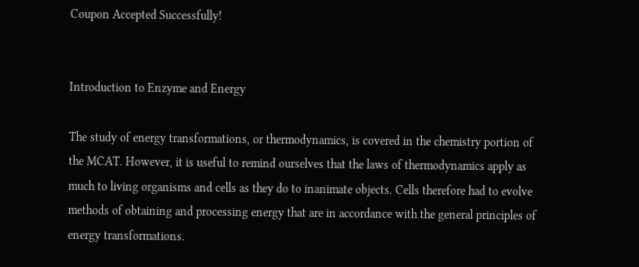Coupon Accepted Successfully!


Introduction to Enzyme and Energy

The study of energy transformations, or thermodynamics, is covered in the chemistry portion of the MCAT. However, it is useful to remind ourselves that the laws of thermodynamics apply as much to living organisms and cells as they do to inanimate objects. Cells therefore had to evolve methods of obtaining and processing energy that are in accordance with the general principles of energy transformations.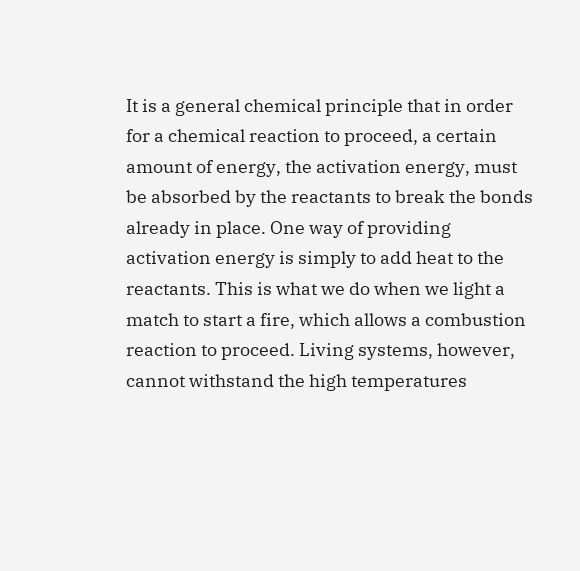It is a general chemical principle that in order for a chemical reaction to proceed, a certain amount of energy, the activation energy, must be absorbed by the reactants to break the bonds already in place. One way of providing activation energy is simply to add heat to the reactants. This is what we do when we light a match to start a fire, which allows a combustion reaction to proceed. Living systems, however, cannot withstand the high temperatures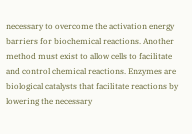necessary to overcome the activation energy barriers for biochemical reactions. Another method must exist to allow cells to facilitate and control chemical reactions. Enzymes are biological catalysts that facilitate reactions by lowering the necessary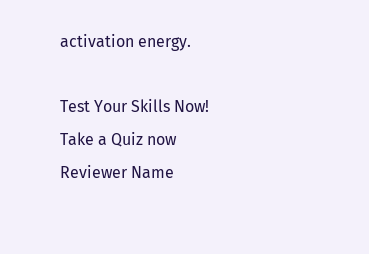activation energy.

Test Your Skills Now!
Take a Quiz now
Reviewer Name